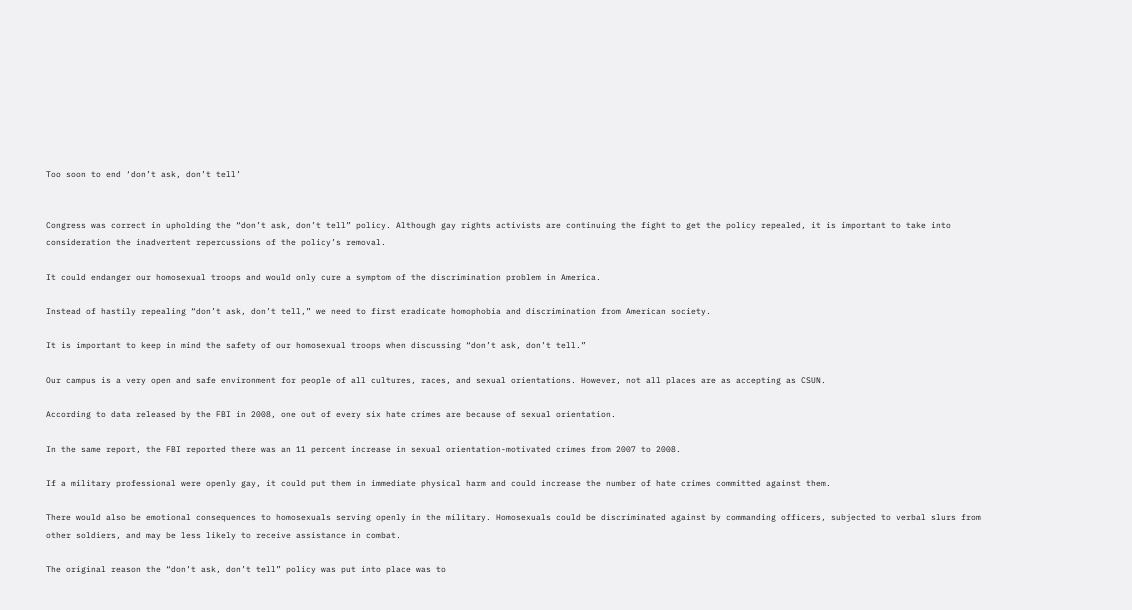Too soon to end ‘don’t ask, don’t tell’


Congress was correct in upholding the “don’t ask, don’t tell” policy. Although gay rights activists are continuing the fight to get the policy repealed, it is important to take into consideration the inadvertent repercussions of the policy’s removal.

It could endanger our homosexual troops and would only cure a symptom of the discrimination problem in America.

Instead of hastily repealing “don’t ask, don’t tell,” we need to first eradicate homophobia and discrimination from American society.

It is important to keep in mind the safety of our homosexual troops when discussing “don’t ask, don’t tell.”

Our campus is a very open and safe environment for people of all cultures, races, and sexual orientations. However, not all places are as accepting as CSUN.

According to data released by the FBI in 2008, one out of every six hate crimes are because of sexual orientation.

In the same report, the FBI reported there was an 11 percent increase in sexual orientation-motivated crimes from 2007 to 2008.

If a military professional were openly gay, it could put them in immediate physical harm and could increase the number of hate crimes committed against them.

There would also be emotional consequences to homosexuals serving openly in the military. Homosexuals could be discriminated against by commanding officers, subjected to verbal slurs from other soldiers, and may be less likely to receive assistance in combat.

The original reason the “don’t ask, don’t tell” policy was put into place was to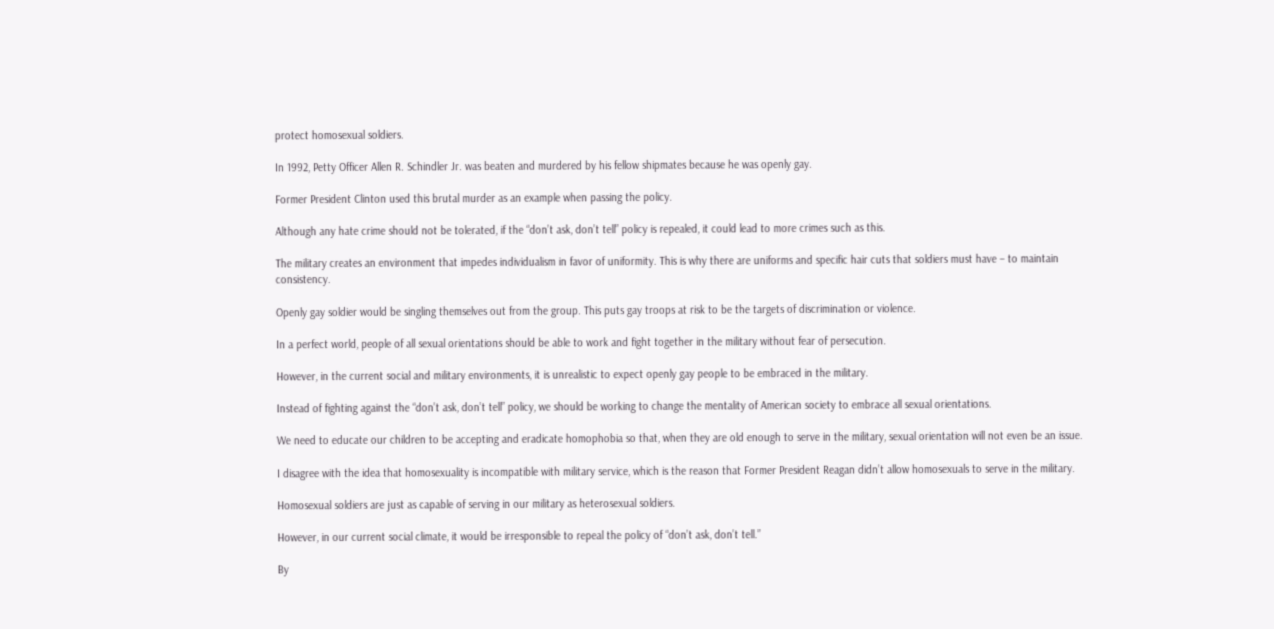protect homosexual soldiers.

In 1992, Petty Officer Allen R. Schindler Jr. was beaten and murdered by his fellow shipmates because he was openly gay.

Former President Clinton used this brutal murder as an example when passing the policy.

Although any hate crime should not be tolerated, if the “don’t ask, don’t tell” policy is repealed, it could lead to more crimes such as this.

The military creates an environment that impedes individualism in favor of uniformity. This is why there are uniforms and specific hair cuts that soldiers must have – to maintain consistency.

Openly gay soldier would be singling themselves out from the group. This puts gay troops at risk to be the targets of discrimination or violence.

In a perfect world, people of all sexual orientations should be able to work and fight together in the military without fear of persecution.

However, in the current social and military environments, it is unrealistic to expect openly gay people to be embraced in the military.

Instead of fighting against the “don’t ask, don’t tell” policy, we should be working to change the mentality of American society to embrace all sexual orientations.

We need to educate our children to be accepting and eradicate homophobia so that, when they are old enough to serve in the military, sexual orientation will not even be an issue.

I disagree with the idea that homosexuality is incompatible with military service, which is the reason that Former President Reagan didn’t allow homosexuals to serve in the military.

Homosexual soldiers are just as capable of serving in our military as heterosexual soldiers.

However, in our current social climate, it would be irresponsible to repeal the policy of “don’t ask, don’t tell.”

By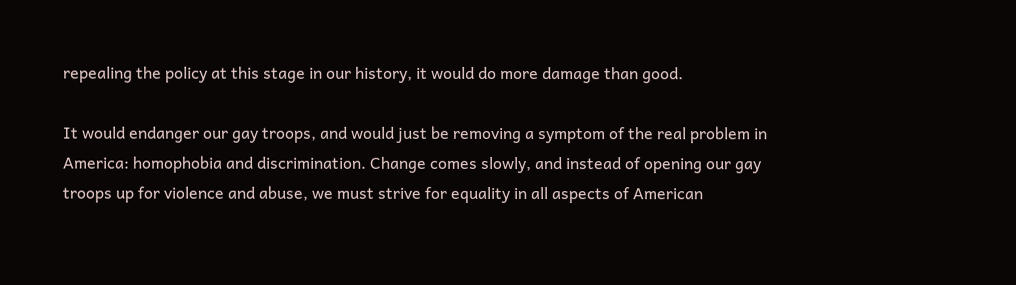repealing the policy at this stage in our history, it would do more damage than good.

It would endanger our gay troops, and would just be removing a symptom of the real problem in America: homophobia and discrimination. Change comes slowly, and instead of opening our gay troops up for violence and abuse, we must strive for equality in all aspects of American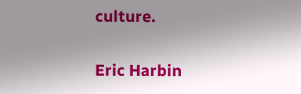culture.

Eric Harbin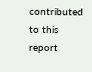contributed to this report